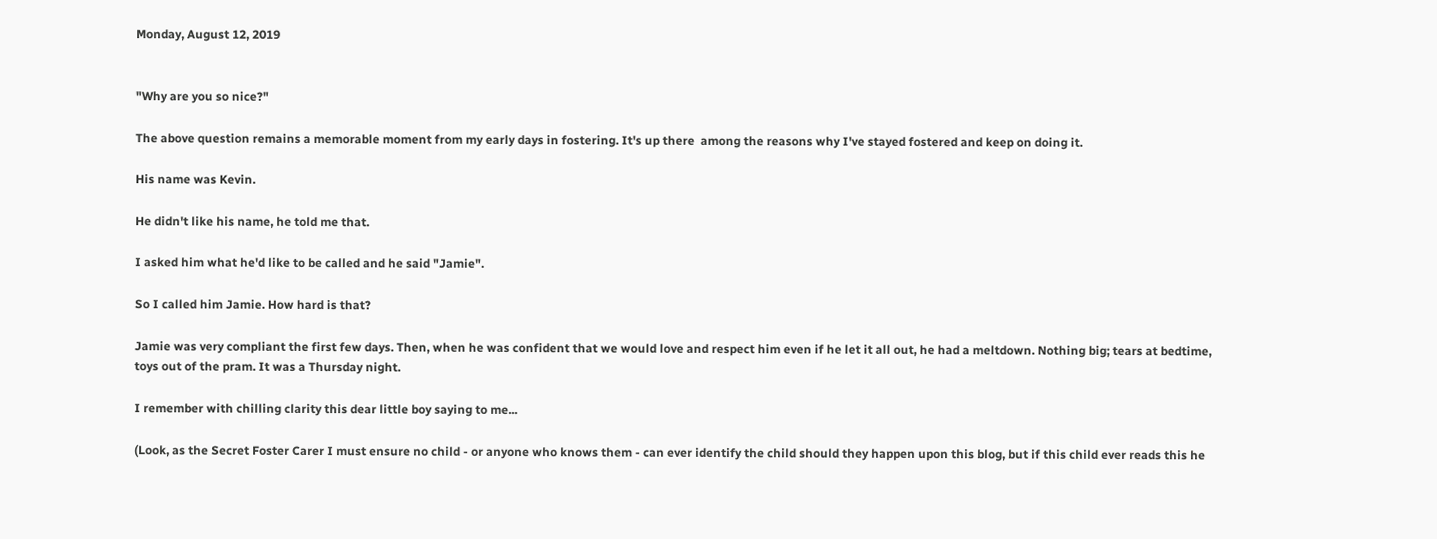Monday, August 12, 2019


"Why are you so nice?"

The above question remains a memorable moment from my early days in fostering. It's up there  among the reasons why I've stayed fostered and keep on doing it.

His name was Kevin.

He didn't like his name, he told me that.

I asked him what he'd like to be called and he said "Jamie".

So I called him Jamie. How hard is that?

Jamie was very compliant the first few days. Then, when he was confident that we would love and respect him even if he let it all out, he had a meltdown. Nothing big; tears at bedtime, toys out of the pram. It was a Thursday night.

I remember with chilling clarity this dear little boy saying to me...

(Look, as the Secret Foster Carer I must ensure no child - or anyone who knows them - can ever identify the child should they happen upon this blog, but if this child ever reads this he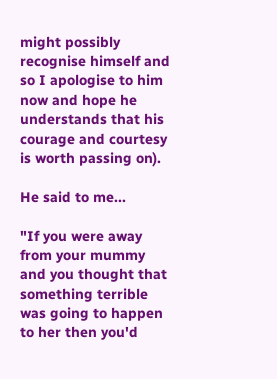might possibly recognise himself and so I apologise to him now and hope he understands that his courage and courtesy is worth passing on).

He said to me...

"If you were away from your mummy and you thought that something terrible was going to happen to her then you'd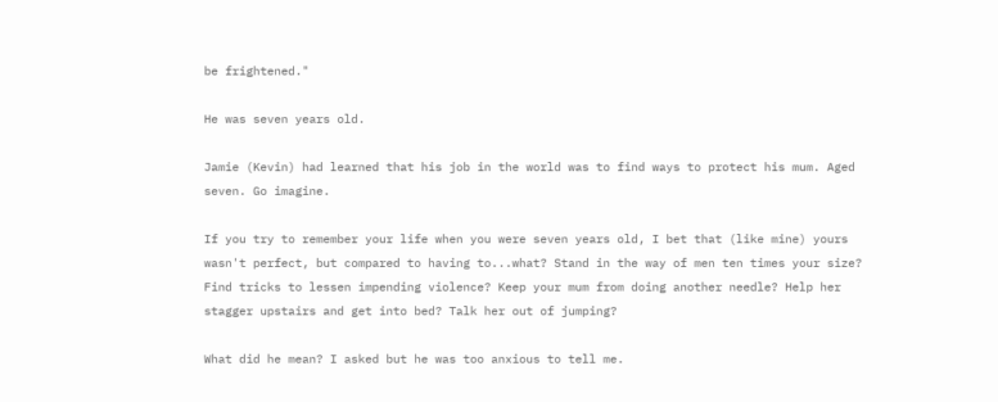be frightened."

He was seven years old.

Jamie (Kevin) had learned that his job in the world was to find ways to protect his mum. Aged seven. Go imagine.

If you try to remember your life when you were seven years old, I bet that (like mine) yours wasn't perfect, but compared to having to...what? Stand in the way of men ten times your size? Find tricks to lessen impending violence? Keep your mum from doing another needle? Help her stagger upstairs and get into bed? Talk her out of jumping?

What did he mean? I asked but he was too anxious to tell me.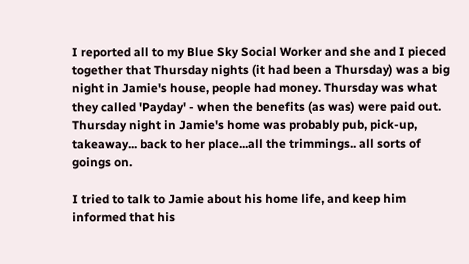I reported all to my Blue Sky Social Worker and she and I pieced together that Thursday nights (it had been a Thursday) was a big night in Jamie's house, people had money. Thursday was what they called 'Payday' - when the benefits (as was) were paid out. Thursday night in Jamie's home was probably pub, pick-up, takeaway... back to her place...all the trimmings.. all sorts of goings on.

I tried to talk to Jamie about his home life, and keep him informed that his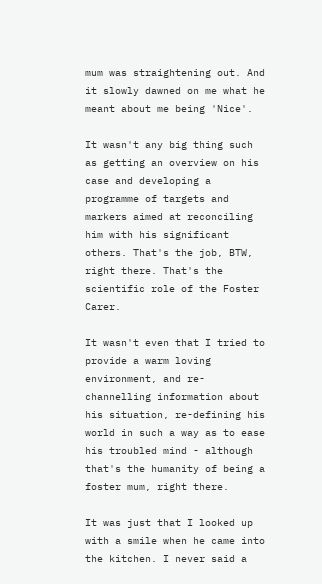mum was straightening out. And it slowly dawned on me what he meant about me being 'Nice'.

It wasn't any big thing such as getting an overview on his case and developing a programme of targets and markers aimed at reconciling him with his significant others. That's the job, BTW, right there. That's the scientific role of the Foster Carer.

It wasn't even that I tried to provide a warm loving environment, and re-channelling information about his situation, re-defining his world in such a way as to ease his troubled mind - although that's the humanity of being a foster mum, right there.

It was just that I looked up with a smile when he came into the kitchen. I never said a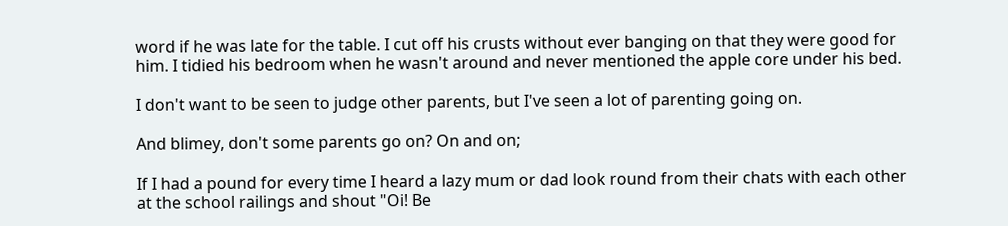word if he was late for the table. I cut off his crusts without ever banging on that they were good for him. I tidied his bedroom when he wasn't around and never mentioned the apple core under his bed.

I don't want to be seen to judge other parents, but I've seen a lot of parenting going on.

And blimey, don't some parents go on? On and on;

If I had a pound for every time I heard a lazy mum or dad look round from their chats with each other at the school railings and shout "Oi! Be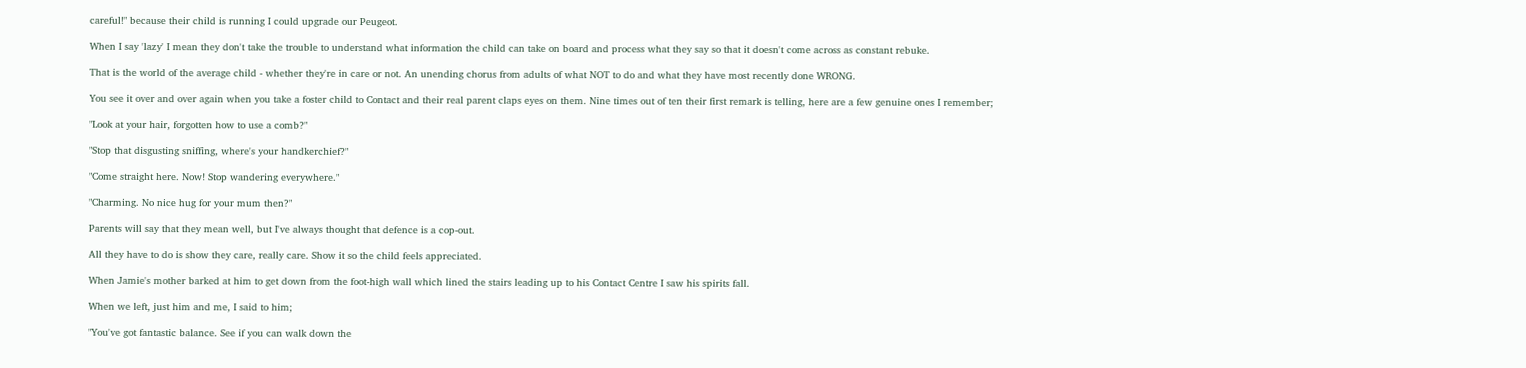careful!" because their child is running I could upgrade our Peugeot.

When I say 'lazy' I mean they don't take the trouble to understand what information the child can take on board and process what they say so that it doesn't come across as constant rebuke.

That is the world of the average child - whether they're in care or not. An unending chorus from adults of what NOT to do and what they have most recently done WRONG.

You see it over and over again when you take a foster child to Contact and their real parent claps eyes on them. Nine times out of ten their first remark is telling, here are a few genuine ones I remember;

"Look at your hair, forgotten how to use a comb?"

"Stop that disgusting sniffing, where's your handkerchief?"

"Come straight here. Now! Stop wandering everywhere."

"Charming. No nice hug for your mum then?"

Parents will say that they mean well, but I've always thought that defence is a cop-out.

All they have to do is show they care, really care. Show it so the child feels appreciated.

When Jamie's mother barked at him to get down from the foot-high wall which lined the stairs leading up to his Contact Centre I saw his spirits fall.

When we left, just him and me, I said to him;

"You've got fantastic balance. See if you can walk down the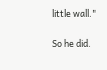little wall."

So he did.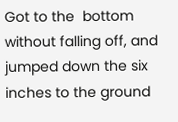Got to the  bottom without falling off, and jumped down the six inches to the ground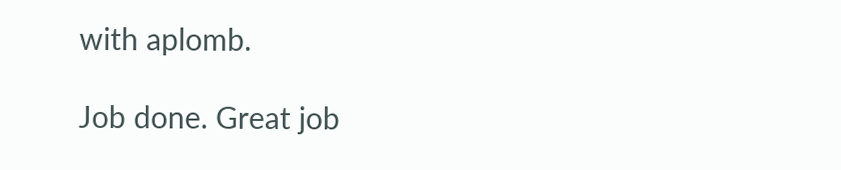with aplomb.

Job done. Great job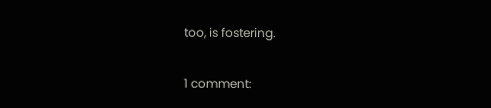too, is fostering.

1 comment: